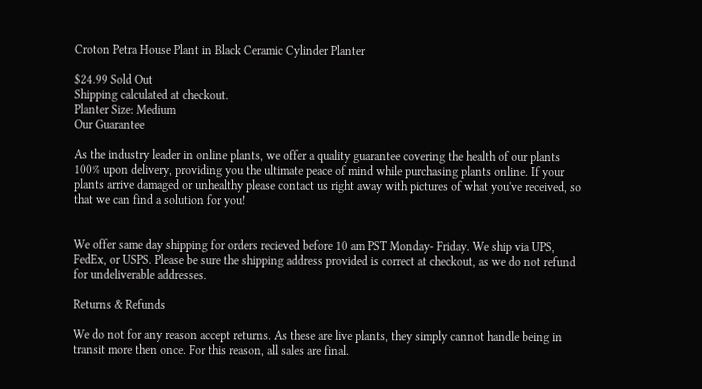Croton Petra House Plant in Black Ceramic Cylinder Planter

$24.99 Sold Out
Shipping calculated at checkout.
Planter Size: Medium
Our Guarantee

As the industry leader in online plants, we offer a quality guarantee covering the health of our plants 100% upon delivery, providing you the ultimate peace of mind while purchasing plants online. If your plants arrive damaged or unhealthy please contact us right away with pictures of what you've received, so that we can find a solution for you!


We offer same day shipping for orders recieved before 10 am PST Monday- Friday. We ship via UPS, FedEx, or USPS. Please be sure the shipping address provided is correct at checkout, as we do not refund for undeliverable addresses.

Returns & Refunds

We do not for any reason accept returns. As these are live plants, they simply cannot handle being in transit more then once. For this reason, all sales are final.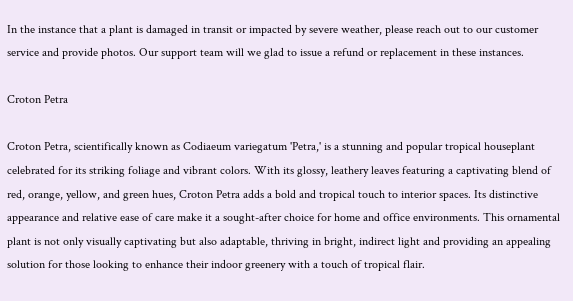In the instance that a plant is damaged in transit or impacted by severe weather, please reach out to our customer service and provide photos. Our support team will we glad to issue a refund or replacement in these instances.

Croton Petra

Croton Petra, scientifically known as Codiaeum variegatum 'Petra,' is a stunning and popular tropical houseplant celebrated for its striking foliage and vibrant colors. With its glossy, leathery leaves featuring a captivating blend of red, orange, yellow, and green hues, Croton Petra adds a bold and tropical touch to interior spaces. Its distinctive appearance and relative ease of care make it a sought-after choice for home and office environments. This ornamental plant is not only visually captivating but also adaptable, thriving in bright, indirect light and providing an appealing solution for those looking to enhance their indoor greenery with a touch of tropical flair.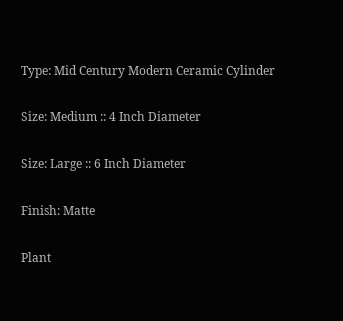Type: Mid Century Modern Ceramic Cylinder

Size: Medium :: 4 Inch Diameter

Size: Large :: 6 Inch Diameter

Finish: Matte

Plant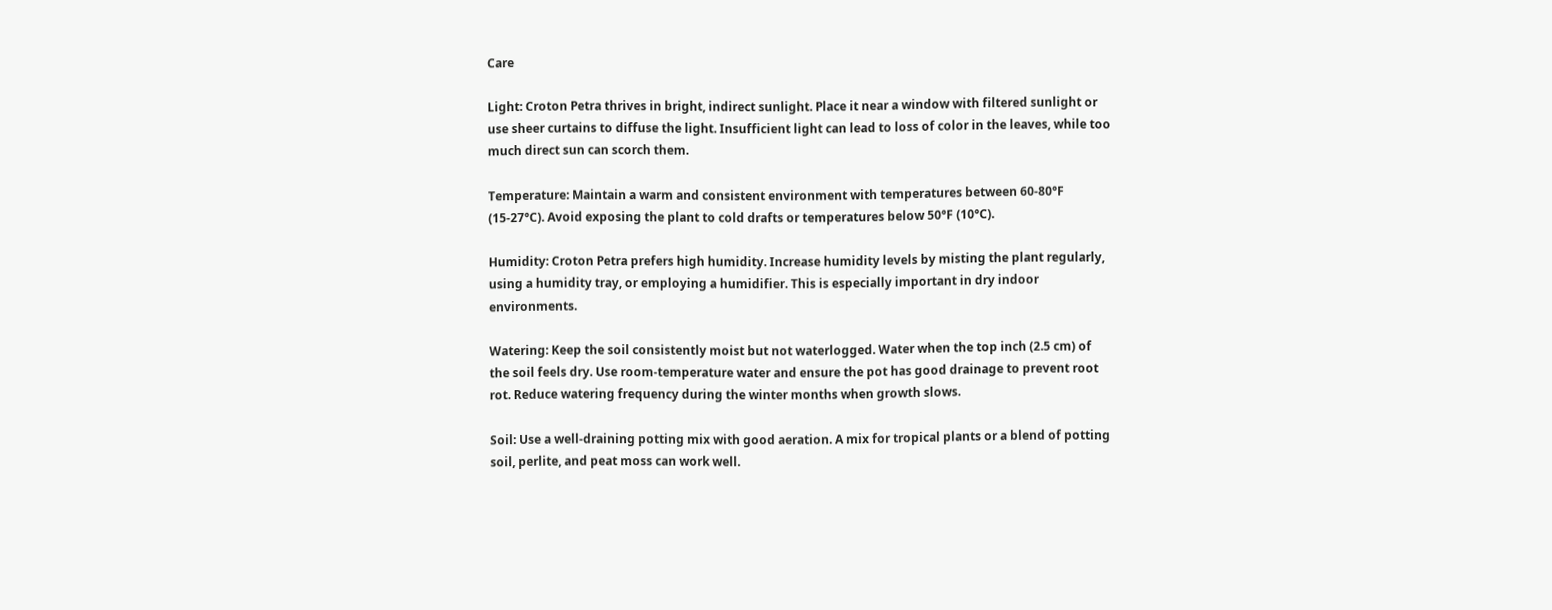Care

Light: Croton Petra thrives in bright, indirect sunlight. Place it near a window with filtered sunlight or use sheer curtains to diffuse the light. Insufficient light can lead to loss of color in the leaves, while too much direct sun can scorch them.

Temperature: Maintain a warm and consistent environment with temperatures between 60-80°F (15-27°C). Avoid exposing the plant to cold drafts or temperatures below 50°F (10°C).

Humidity: Croton Petra prefers high humidity. Increase humidity levels by misting the plant regularly, using a humidity tray, or employing a humidifier. This is especially important in dry indoor environments.

Watering: Keep the soil consistently moist but not waterlogged. Water when the top inch (2.5 cm) of the soil feels dry. Use room-temperature water and ensure the pot has good drainage to prevent root rot. Reduce watering frequency during the winter months when growth slows.

Soil: Use a well-draining potting mix with good aeration. A mix for tropical plants or a blend of potting soil, perlite, and peat moss can work well.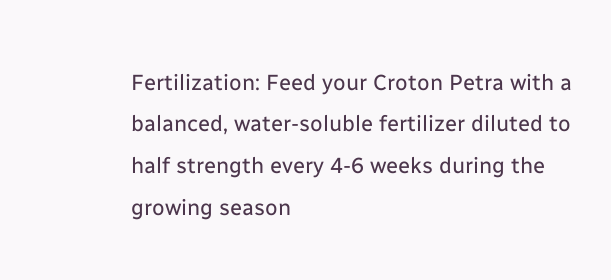Fertilization: Feed your Croton Petra with a balanced, water-soluble fertilizer diluted to half strength every 4-6 weeks during the growing season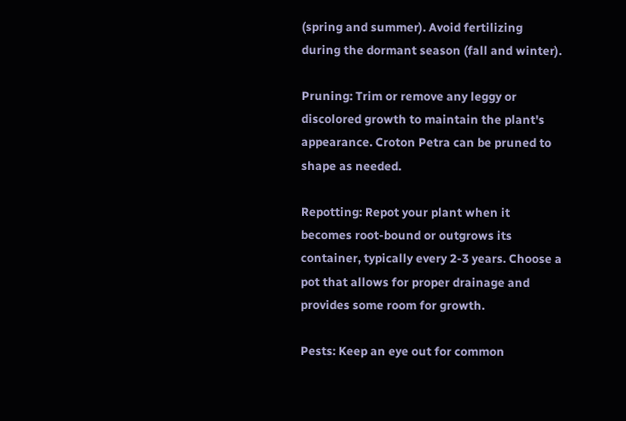(spring and summer). Avoid fertilizing during the dormant season (fall and winter).

Pruning: Trim or remove any leggy or discolored growth to maintain the plant's appearance. Croton Petra can be pruned to shape as needed.

Repotting: Repot your plant when it becomes root-bound or outgrows its container, typically every 2-3 years. Choose a pot that allows for proper drainage and provides some room for growth.

Pests: Keep an eye out for common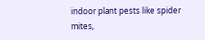indoor plant pests like spider mites,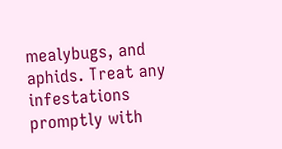mealybugs, and aphids. Treat any infestations promptly with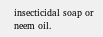insecticidal soap or neem oil.